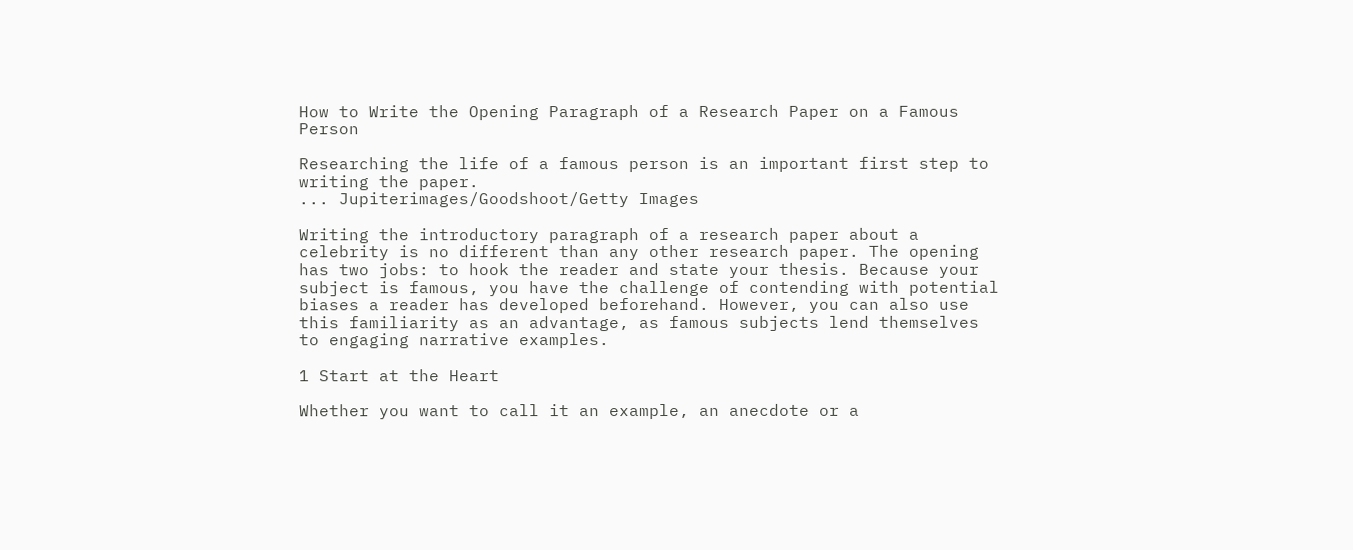How to Write the Opening Paragraph of a Research Paper on a Famous Person

Researching the life of a famous person is an important first step to writing the paper.
... Jupiterimages/Goodshoot/Getty Images

Writing the introductory paragraph of a research paper about a celebrity is no different than any other research paper. The opening has two jobs: to hook the reader and state your thesis. Because your subject is famous, you have the challenge of contending with potential biases a reader has developed beforehand. However, you can also use this familiarity as an advantage, as famous subjects lend themselves to engaging narrative examples.

1 Start at the Heart

Whether you want to call it an example, an anecdote or a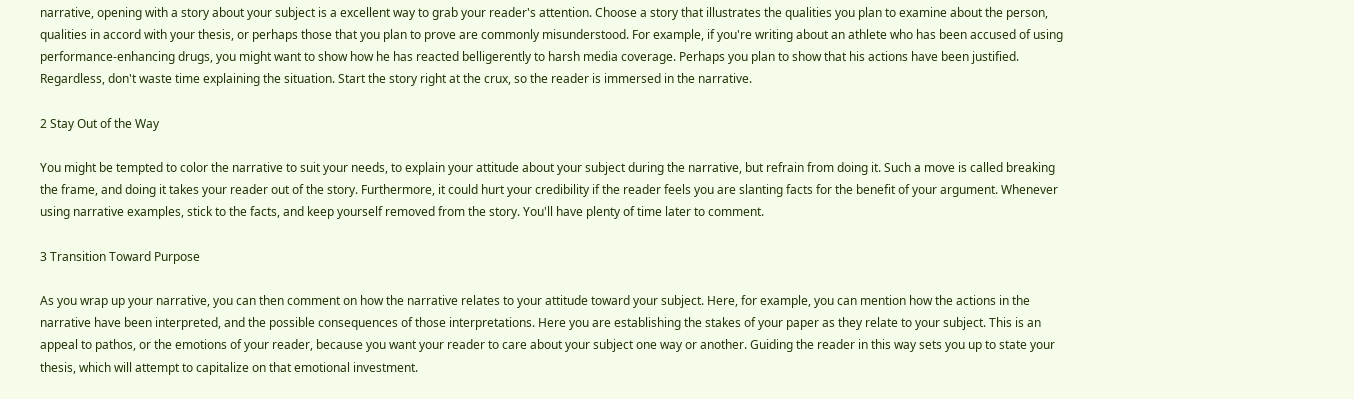narrative, opening with a story about your subject is a excellent way to grab your reader's attention. Choose a story that illustrates the qualities you plan to examine about the person, qualities in accord with your thesis, or perhaps those that you plan to prove are commonly misunderstood. For example, if you're writing about an athlete who has been accused of using performance-enhancing drugs, you might want to show how he has reacted belligerently to harsh media coverage. Perhaps you plan to show that his actions have been justified. Regardless, don't waste time explaining the situation. Start the story right at the crux, so the reader is immersed in the narrative.

2 Stay Out of the Way

You might be tempted to color the narrative to suit your needs, to explain your attitude about your subject during the narrative, but refrain from doing it. Such a move is called breaking the frame, and doing it takes your reader out of the story. Furthermore, it could hurt your credibility if the reader feels you are slanting facts for the benefit of your argument. Whenever using narrative examples, stick to the facts, and keep yourself removed from the story. You'll have plenty of time later to comment.

3 Transition Toward Purpose

As you wrap up your narrative, you can then comment on how the narrative relates to your attitude toward your subject. Here, for example, you can mention how the actions in the narrative have been interpreted, and the possible consequences of those interpretations. Here you are establishing the stakes of your paper as they relate to your subject. This is an appeal to pathos, or the emotions of your reader, because you want your reader to care about your subject one way or another. Guiding the reader in this way sets you up to state your thesis, which will attempt to capitalize on that emotional investment.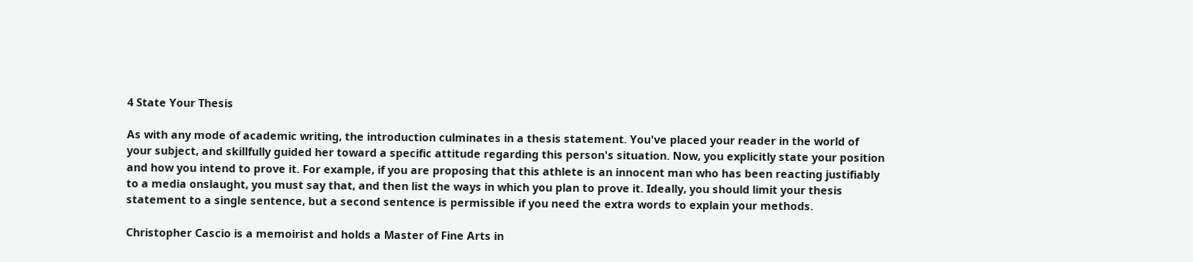4 State Your Thesis

As with any mode of academic writing, the introduction culminates in a thesis statement. You've placed your reader in the world of your subject, and skillfully guided her toward a specific attitude regarding this person's situation. Now, you explicitly state your position and how you intend to prove it. For example, if you are proposing that this athlete is an innocent man who has been reacting justifiably to a media onslaught, you must say that, and then list the ways in which you plan to prove it. Ideally, you should limit your thesis statement to a single sentence, but a second sentence is permissible if you need the extra words to explain your methods.

Christopher Cascio is a memoirist and holds a Master of Fine Arts in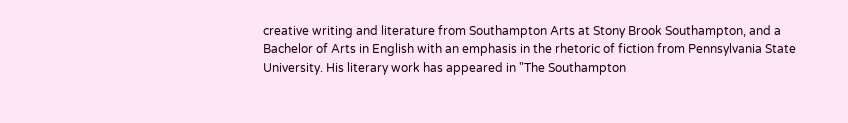creative writing and literature from Southampton Arts at Stony Brook Southampton, and a Bachelor of Arts in English with an emphasis in the rhetoric of fiction from Pennsylvania State University. His literary work has appeared in "The Southampton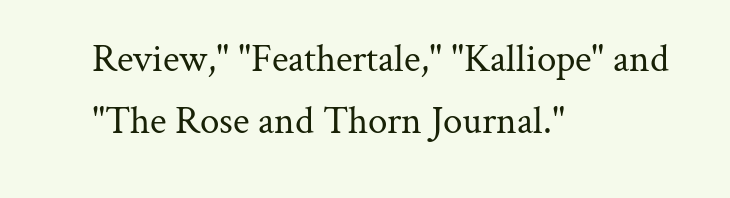Review," "Feathertale," "Kalliope" and "The Rose and Thorn Journal."